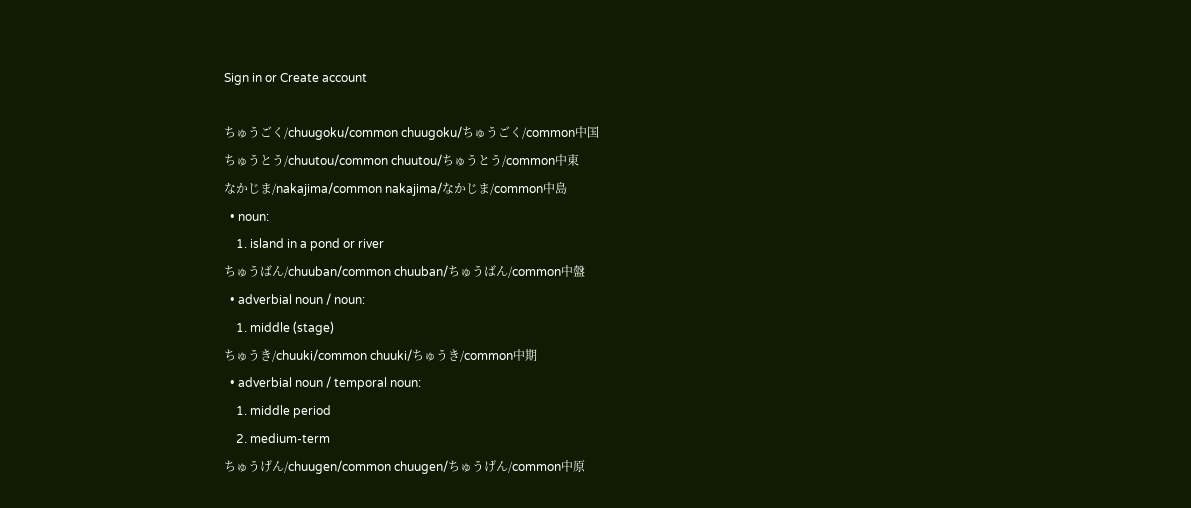Sign in or Create account

ちゅうごく/chuugoku/common chuugoku/ちゅうごく/common中国
ちゅうとう/chuutou/common chuutou/ちゅうとう/common中東
なかじま/nakajima/common nakajima/なかじま/common中島
  • noun:
    1. island in a pond or river
ちゅうばん/chuuban/common chuuban/ちゅうばん/common中盤
  • adverbial noun / noun:
    1. middle (stage)
ちゅうき/chuuki/common chuuki/ちゅうき/common中期
  • adverbial noun / temporal noun:
    1. middle period
    2. medium-term
ちゅうげん/chuugen/common chuugen/ちゅうげん/common中原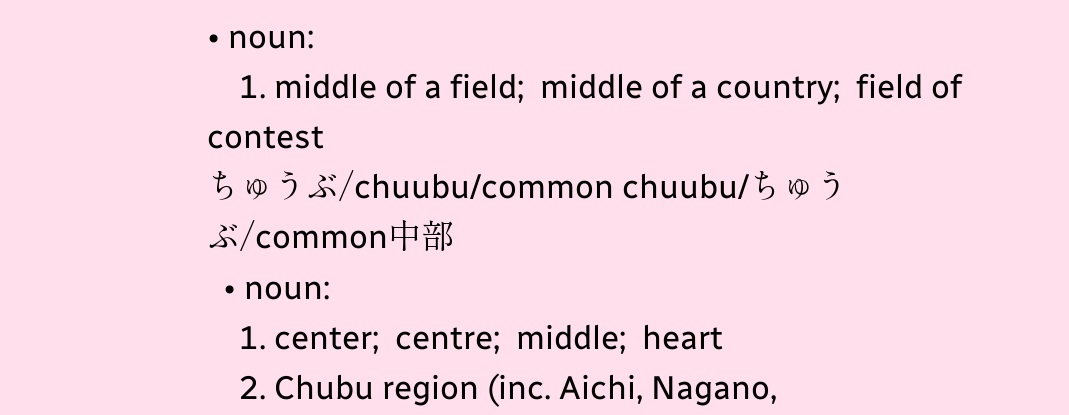• noun:
    1. middle of a field;  middle of a country;  field of contest
ちゅうぶ/chuubu/common chuubu/ちゅうぶ/common中部
  • noun:
    1. center;  centre;  middle;  heart
    2. Chubu region (inc. Aichi, Nagano,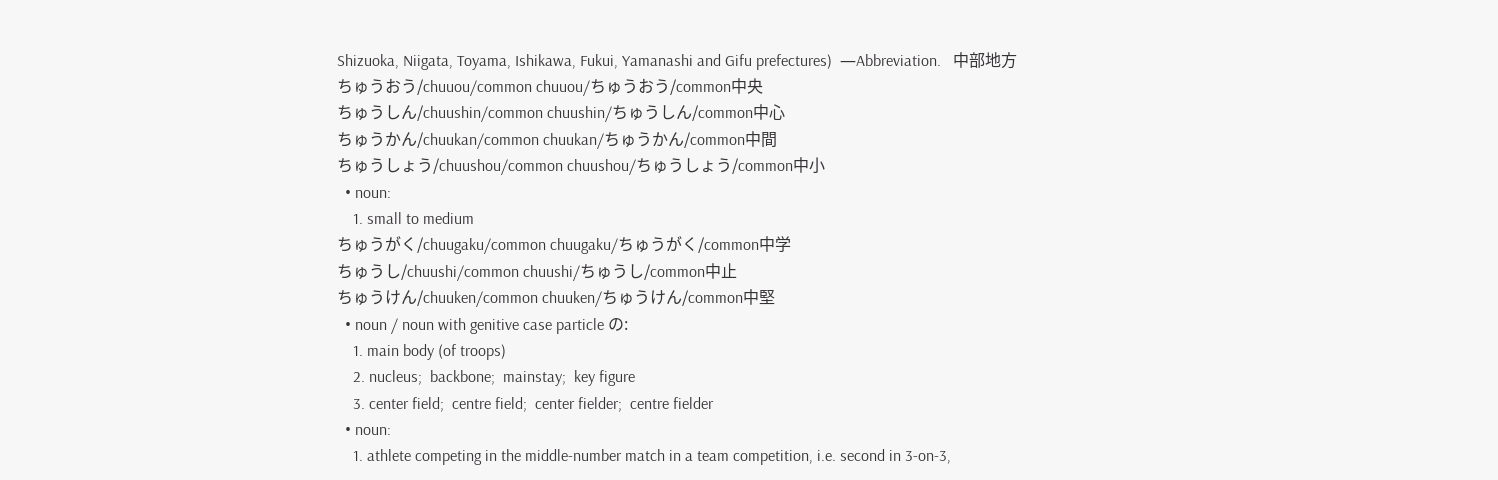Shizuoka, Niigata, Toyama, Ishikawa, Fukui, Yamanashi and Gifu prefectures)  —Abbreviation.   中部地方
ちゅうおう/chuuou/common chuuou/ちゅうおう/common中央
ちゅうしん/chuushin/common chuushin/ちゅうしん/common中心
ちゅうかん/chuukan/common chuukan/ちゅうかん/common中間
ちゅうしょう/chuushou/common chuushou/ちゅうしょう/common中小
  • noun:
    1. small to medium
ちゅうがく/chuugaku/common chuugaku/ちゅうがく/common中学
ちゅうし/chuushi/common chuushi/ちゅうし/common中止
ちゅうけん/chuuken/common chuuken/ちゅうけん/common中堅
  • noun / noun with genitive case particle の:
    1. main body (of troops)
    2. nucleus;  backbone;  mainstay;  key figure
    3. center field;  centre field;  center fielder;  centre fielder
  • noun:
    1. athlete competing in the middle-number match in a team competition, i.e. second in 3-on-3,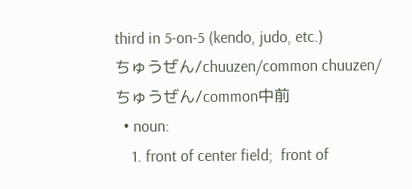third in 5-on-5 (kendo, judo, etc.)
ちゅうぜん/chuuzen/common chuuzen/ちゅうぜん/common中前
  • noun:
    1. front of center field;  front of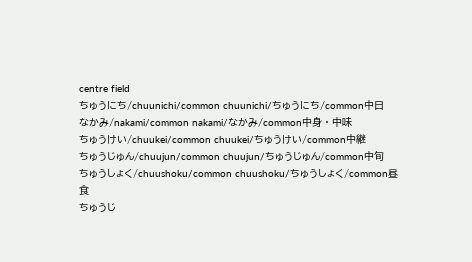centre field
ちゅうにち/chuunichi/common chuunichi/ちゅうにち/common中日
なかみ/nakami/common nakami/なかみ/common中身 · 中味
ちゅうけい/chuukei/common chuukei/ちゅうけい/common中継
ちゅうじゅん/chuujun/common chuujun/ちゅうじゅん/common中旬
ちゅうしょく/chuushoku/common chuushoku/ちゅうしょく/common昼食
ちゅうじ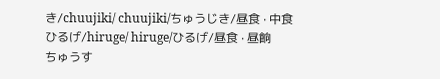き/chuujiki/ chuujiki/ちゅうじき/昼食 · 中食
ひるげ/hiruge/ hiruge/ひるげ/昼食 · 昼餉
ちゅうす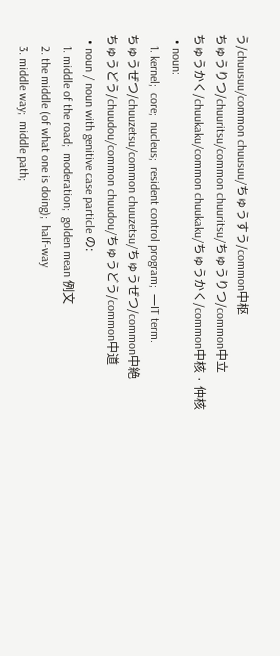う/chuusuu/common chuusuu/ちゅうすう/common中枢
ちゅうりつ/chuuritsu/common chuuritsu/ちゅうりつ/common中立
ちゅうかく/chuukaku/common chuukaku/ちゅうかく/common中核 · 仲核
  • noun:
    1. kernel;  core;  nucleus;  resident control program;  —IT term.
ちゅうぜつ/chuuzetsu/common chuuzetsu/ちゅうぜつ/common中絶
ちゅうどう/chuudou/common chuudou/ちゅうどう/common中道
  • noun / noun with genitive case particle の:
    1. middle of the road;  moderation;  golden mean 例文
    2. the middle (of what one is doing);  half-way
    3. middle way;  middle path;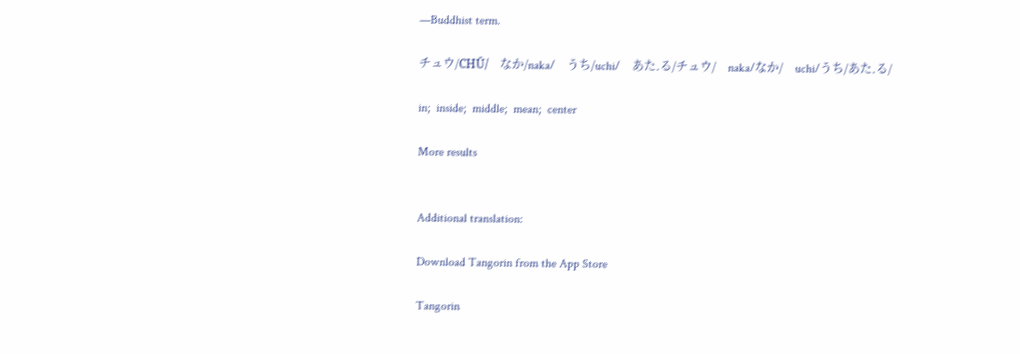—Buddhist term.

チュウ/CHŪ/    なか/naka/    うち/uchi/    あた.る/チュウ/    naka/なか/    uchi/うち/あた.る/

in;  inside;  middle;  mean;  center

More results


Additional translation:

Download Tangorin from the App Store

Tangorin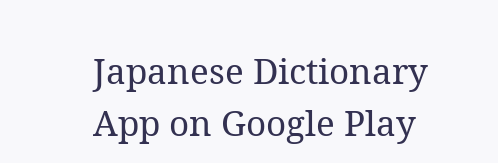Japanese Dictionary App on Google Play